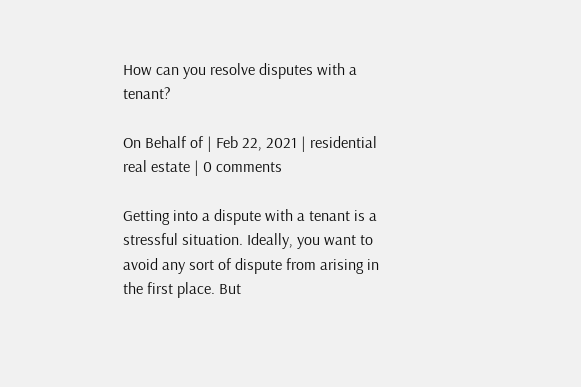How can you resolve disputes with a tenant?

On Behalf of | Feb 22, 2021 | residential real estate | 0 comments

Getting into a dispute with a tenant is a stressful situation. Ideally, you want to avoid any sort of dispute from arising in the first place. But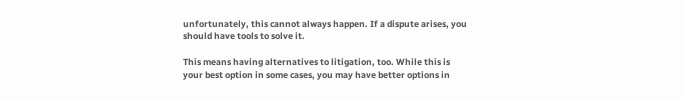unfortunately, this cannot always happen. If a dispute arises, you should have tools to solve it.

This means having alternatives to litigation, too. While this is your best option in some cases, you may have better options in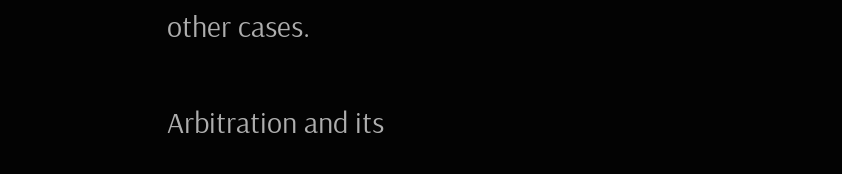other cases.

Arbitration and its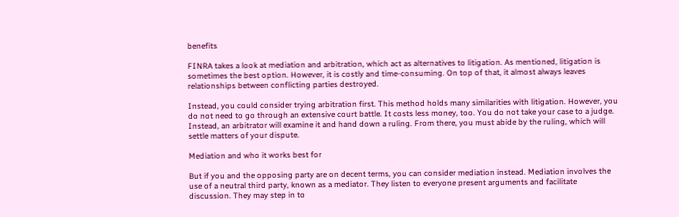benefits

FINRA takes a look at mediation and arbitration, which act as alternatives to litigation. As mentioned, litigation is sometimes the best option. However, it is costly and time-consuming. On top of that, it almost always leaves relationships between conflicting parties destroyed.

Instead, you could consider trying arbitration first. This method holds many similarities with litigation. However, you do not need to go through an extensive court battle. It costs less money, too. You do not take your case to a judge. Instead, an arbitrator will examine it and hand down a ruling. From there, you must abide by the ruling, which will settle matters of your dispute.

Mediation and who it works best for

But if you and the opposing party are on decent terms, you can consider mediation instead. Mediation involves the use of a neutral third party, known as a mediator. They listen to everyone present arguments and facilitate discussion. They may step in to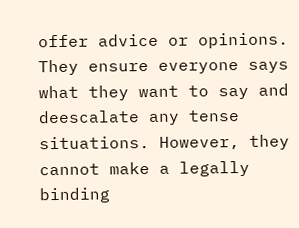offer advice or opinions. They ensure everyone says what they want to say and deescalate any tense situations. However, they cannot make a legally binding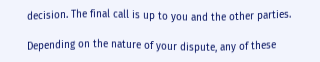decision. The final call is up to you and the other parties.

Depending on the nature of your dispute, any of these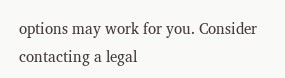options may work for you. Consider contacting a legal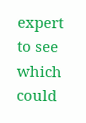expert to see which could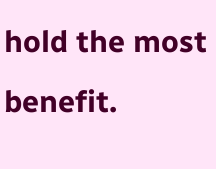hold the most benefit.